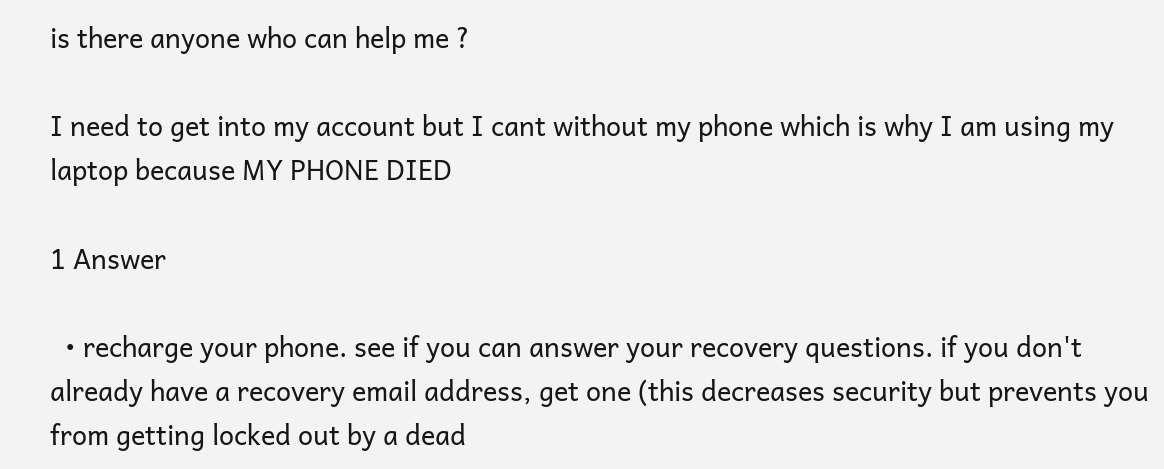is there anyone who can help me ?

I need to get into my account but I cant without my phone which is why I am using my laptop because MY PHONE DIED

1 Answer

  • recharge your phone. see if you can answer your recovery questions. if you don't already have a recovery email address, get one (this decreases security but prevents you from getting locked out by a dead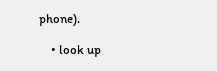phone).

    • look up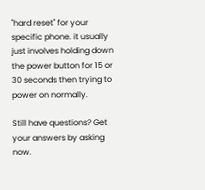"hard reset" for your specific phone. it usually just involves holding down the power button for 15 or 30 seconds then trying to power on normally.

Still have questions? Get your answers by asking now.